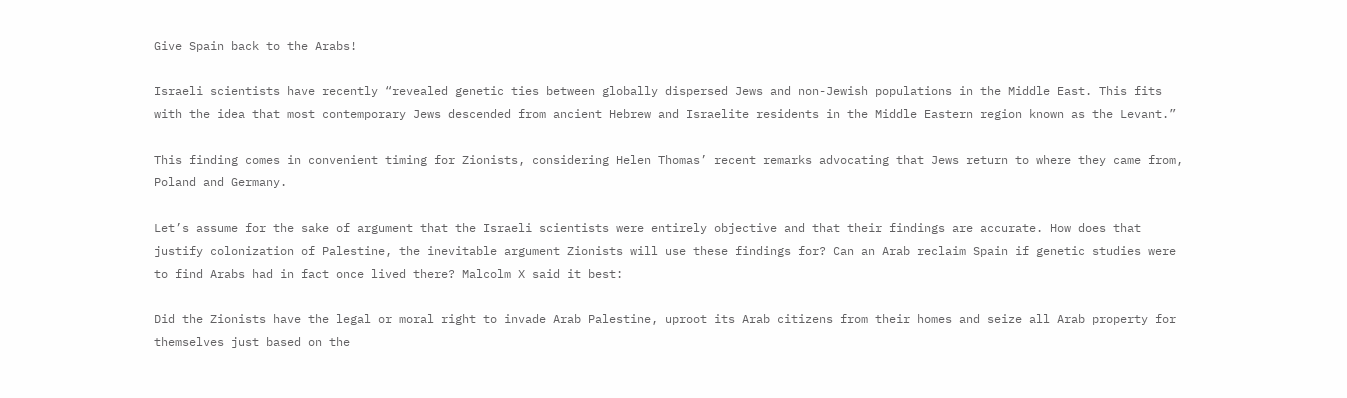Give Spain back to the Arabs!

Israeli scientists have recently “revealed genetic ties between globally dispersed Jews and non-Jewish populations in the Middle East. This fits with the idea that most contemporary Jews descended from ancient Hebrew and Israelite residents in the Middle Eastern region known as the Levant.”

This finding comes in convenient timing for Zionists, considering Helen Thomas’ recent remarks advocating that Jews return to where they came from, Poland and Germany.

Let’s assume for the sake of argument that the Israeli scientists were entirely objective and that their findings are accurate. How does that justify colonization of Palestine, the inevitable argument Zionists will use these findings for? Can an Arab reclaim Spain if genetic studies were to find Arabs had in fact once lived there? Malcolm X said it best:

Did the Zionists have the legal or moral right to invade Arab Palestine, uproot its Arab citizens from their homes and seize all Arab property for themselves just based on the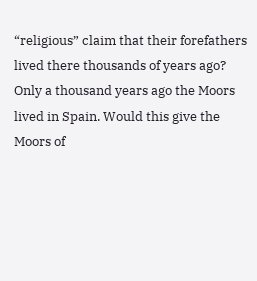“religious” claim that their forefathers lived there thousands of years ago? Only a thousand years ago the Moors lived in Spain. Would this give the Moors of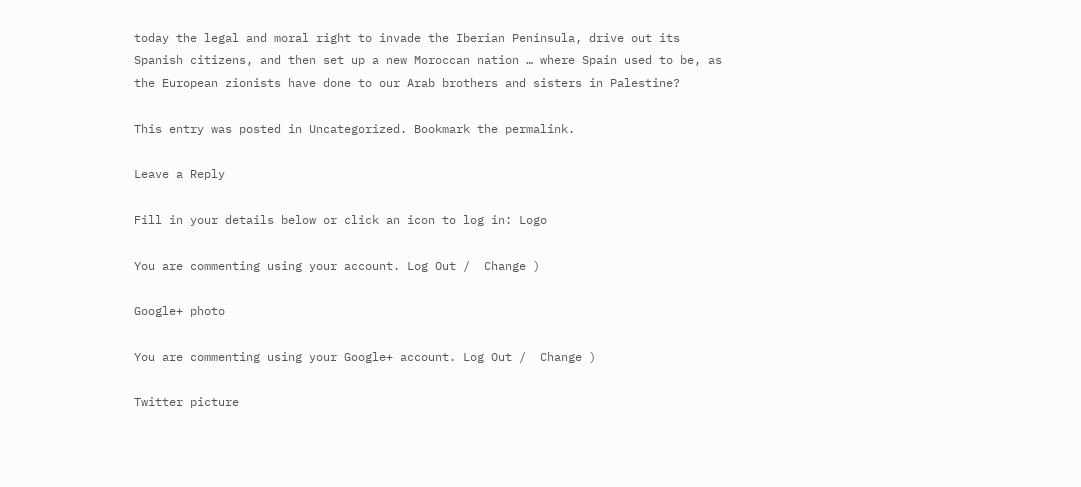today the legal and moral right to invade the Iberian Peninsula, drive out its Spanish citizens, and then set up a new Moroccan nation … where Spain used to be, as the European zionists have done to our Arab brothers and sisters in Palestine?

This entry was posted in Uncategorized. Bookmark the permalink.

Leave a Reply

Fill in your details below or click an icon to log in: Logo

You are commenting using your account. Log Out /  Change )

Google+ photo

You are commenting using your Google+ account. Log Out /  Change )

Twitter picture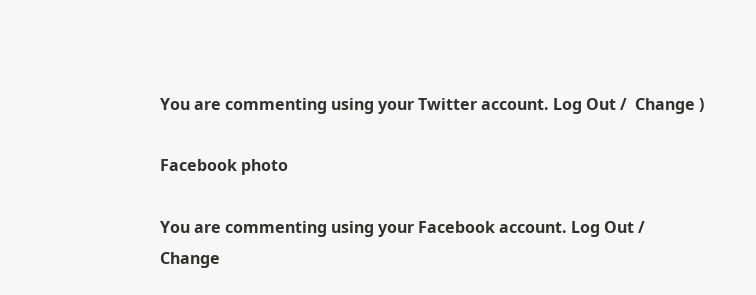You are commenting using your Twitter account. Log Out /  Change )

Facebook photo

You are commenting using your Facebook account. Log Out /  Change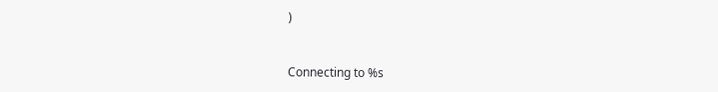)


Connecting to %s